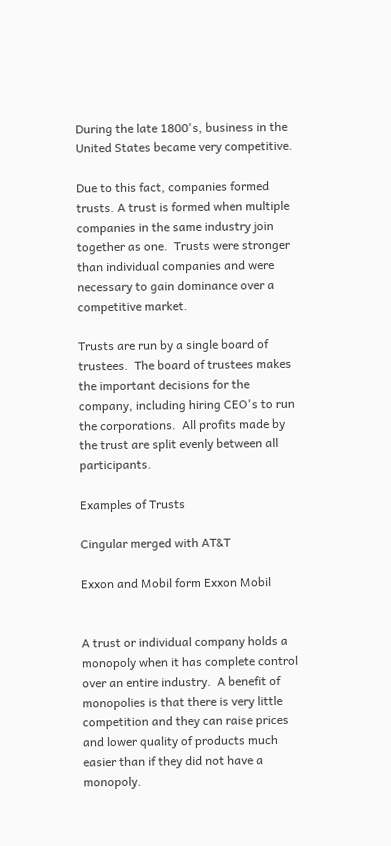During the late 1800's, business in the United States became very competitive.

Due to this fact, companies formed trusts. A trust is formed when multiple companies in the same industry join together as one.  Trusts were stronger than individual companies and were necessary to gain dominance over a competitive market.

Trusts are run by a single board of trustees.  The board of trustees makes the important decisions for the company, including hiring CEO's to run the corporations.  All profits made by the trust are split evenly between all participants.

Examples of Trusts

Cingular merged with AT&T

Exxon and Mobil form Exxon Mobil


A trust or individual company holds a monopoly when it has complete control over an entire industry.  A benefit of monopolies is that there is very little competition and they can raise prices and lower quality of products much easier than if they did not have a monopoly.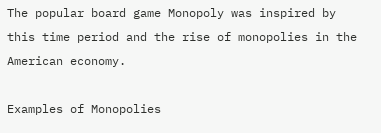The popular board game Monopoly was inspired by this time period and the rise of monopolies in the American economy.

Examples of Monopolies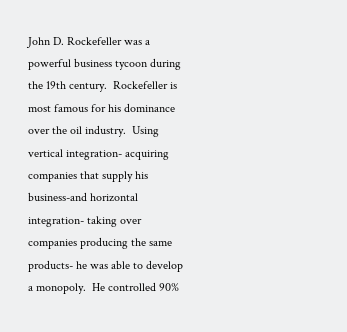John D. Rockefeller was a powerful business tycoon during the 19th century.  Rockefeller is most famous for his dominance over the oil industry.  Using vertical integration- acquiring companies that supply his business-and horizontal integration- taking over companies producing the same products- he was able to develop a monopoly.  He controlled 90%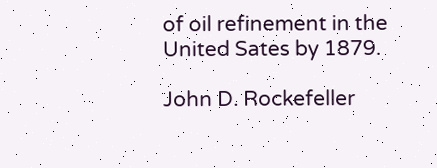of oil refinement in the United Sates by 1879.

John D. Rockefeller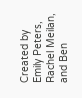Created by Emily Peters, Rachel Meilan, and Ben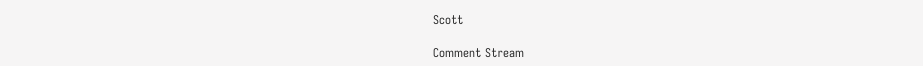Scott

Comment Stream